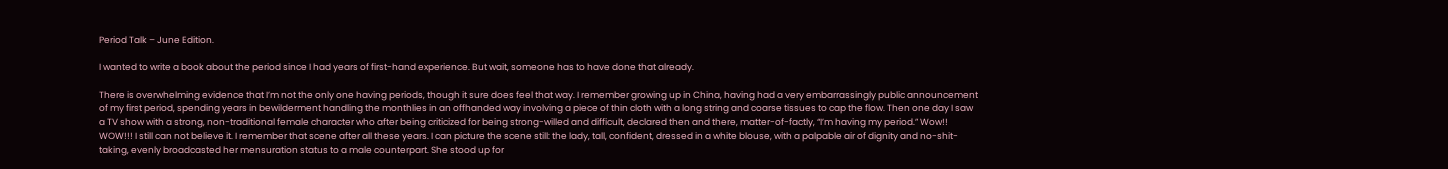Period Talk – June Edition.

I wanted to write a book about the period since I had years of first-hand experience. But wait, someone has to have done that already.

There is overwhelming evidence that I’m not the only one having periods, though it sure does feel that way. I remember growing up in China, having had a very embarrassingly public announcement of my first period, spending years in bewilderment handling the monthlies in an offhanded way involving a piece of thin cloth with a long string and coarse tissues to cap the flow. Then one day I saw a TV show with a strong, non-traditional female character who after being criticized for being strong-willed and difficult, declared then and there, matter-of-factly, “I’m having my period.” Wow!! WOW!!! I still can not believe it. I remember that scene after all these years. I can picture the scene still: the lady, tall, confident, dressed in a white blouse, with a palpable air of dignity and no-shit-taking, evenly broadcasted her mensuration status to a male counterpart. She stood up for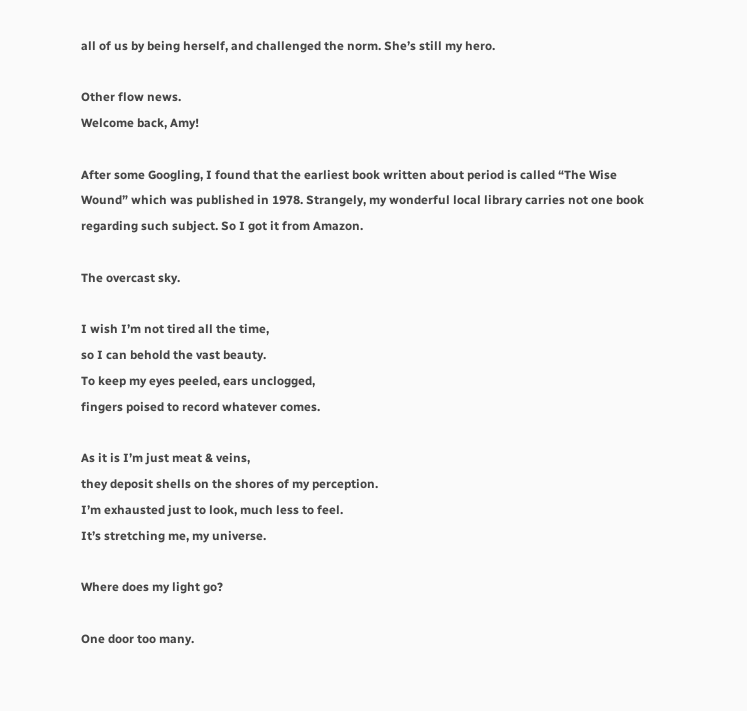all of us by being herself, and challenged the norm. She’s still my hero.

Other flow news.
Welcome back, Amy!

After some Googling, I found that the earliest book written about period is called “The Wise Wound” which was published in 1978. Strangely, my wonderful local library carries not one book regarding such subject. So I got it from Amazon.

The overcast sky.

I wish I’m not tired all the time,
so I can behold the vast beauty.
To keep my eyes peeled, ears unclogged,
fingers poised to record whatever comes.

As it is I’m just meat & veins,
they deposit shells on the shores of my perception.
I’m exhausted just to look, much less to feel.
It’s stretching me, my universe.

Where does my light go?

One door too many.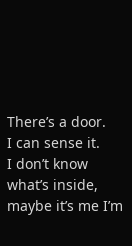There’s a door.
I can sense it.
I don’t know what’s inside,
maybe it’s me I’m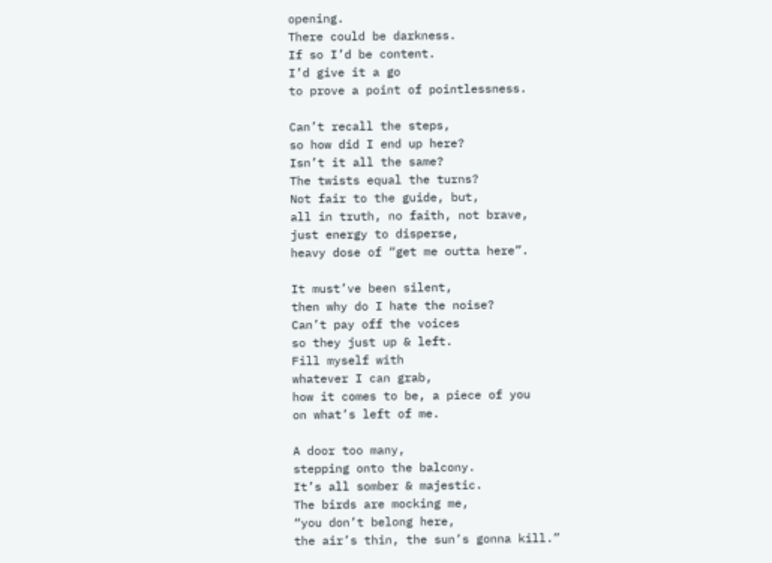opening.
There could be darkness.
If so I’d be content.
I’d give it a go
to prove a point of pointlessness.

Can’t recall the steps,
so how did I end up here?
Isn’t it all the same?
The twists equal the turns?
Not fair to the guide, but,
all in truth, no faith, not brave,
just energy to disperse,
heavy dose of “get me outta here”.

It must’ve been silent,
then why do I hate the noise?
Can’t pay off the voices
so they just up & left.
Fill myself with
whatever I can grab,
how it comes to be, a piece of you
on what’s left of me.

A door too many,
stepping onto the balcony.
It’s all somber & majestic.
The birds are mocking me,
“you don’t belong here,
the air’s thin, the sun’s gonna kill.”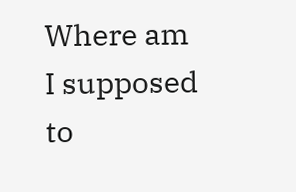Where am I supposed to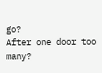go?
After one door too many?